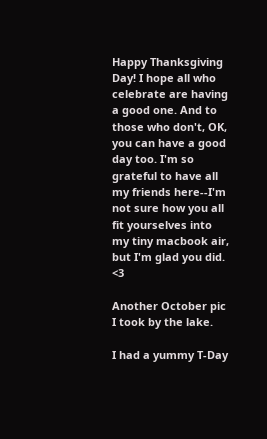Happy Thanksgiving Day! I hope all who celebrate are having a good one. And to those who don't, OK, you can have a good day too. I'm so grateful to have all my friends here--I'm not sure how you all fit yourselves into my tiny macbook air, but I'm glad you did. <3

Another October pic I took by the lake.

I had a yummy T-Day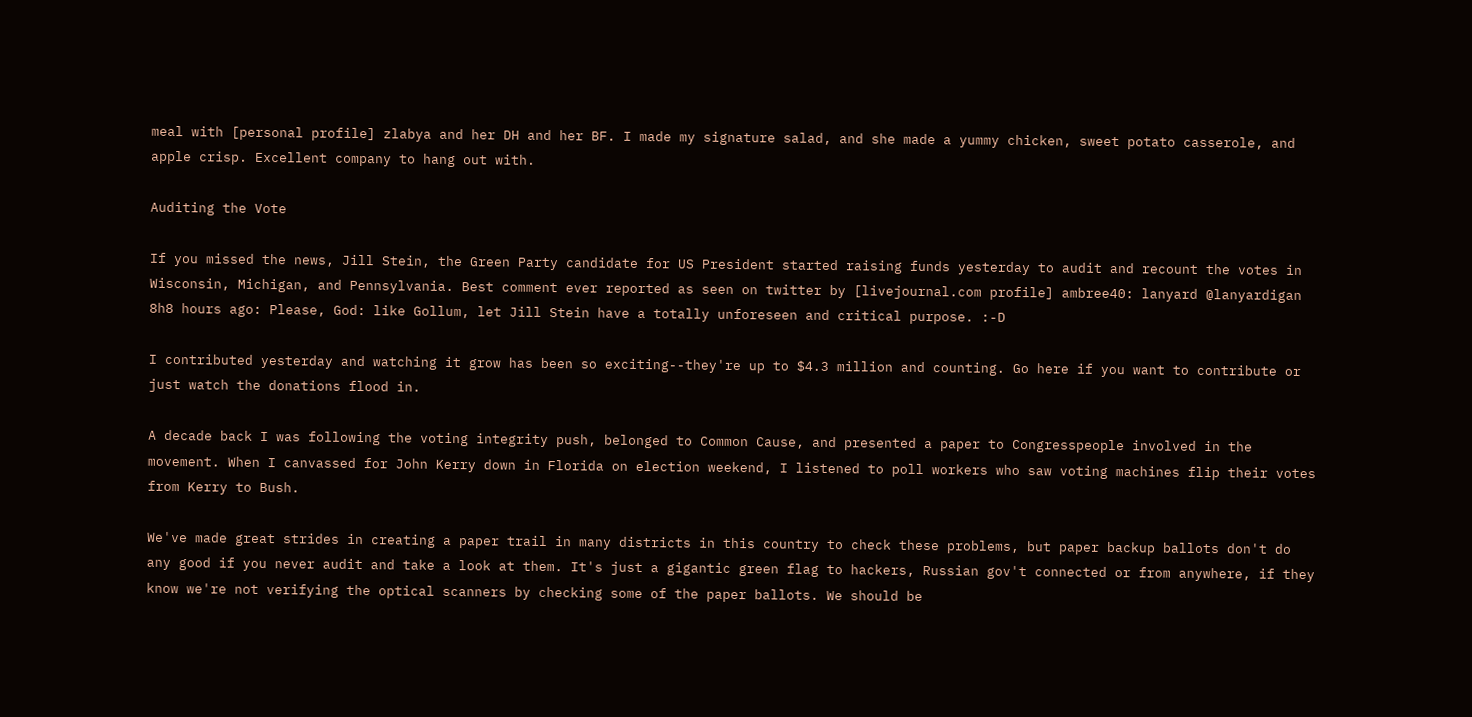meal with [personal profile] zlabya and her DH and her BF. I made my signature salad, and she made a yummy chicken, sweet potato casserole, and apple crisp. Excellent company to hang out with.

Auditing the Vote

If you missed the news, Jill Stein, the Green Party candidate for US President started raising funds yesterday to audit and recount the votes in Wisconsin, Michigan, and Pennsylvania. Best comment ever reported as seen on twitter by [livejournal.com profile] ambree40: lanyard @lanyardigan 8h8 hours ago: Please, God: like Gollum, let Jill Stein have a totally unforeseen and critical purpose. :-D

I contributed yesterday and watching it grow has been so exciting--they're up to $4.3 million and counting. Go here if you want to contribute or just watch the donations flood in.

A decade back I was following the voting integrity push, belonged to Common Cause, and presented a paper to Congresspeople involved in the movement. When I canvassed for John Kerry down in Florida on election weekend, I listened to poll workers who saw voting machines flip their votes from Kerry to Bush.

We've made great strides in creating a paper trail in many districts in this country to check these problems, but paper backup ballots don't do any good if you never audit and take a look at them. It's just a gigantic green flag to hackers, Russian gov't connected or from anywhere, if they know we're not verifying the optical scanners by checking some of the paper ballots. We should be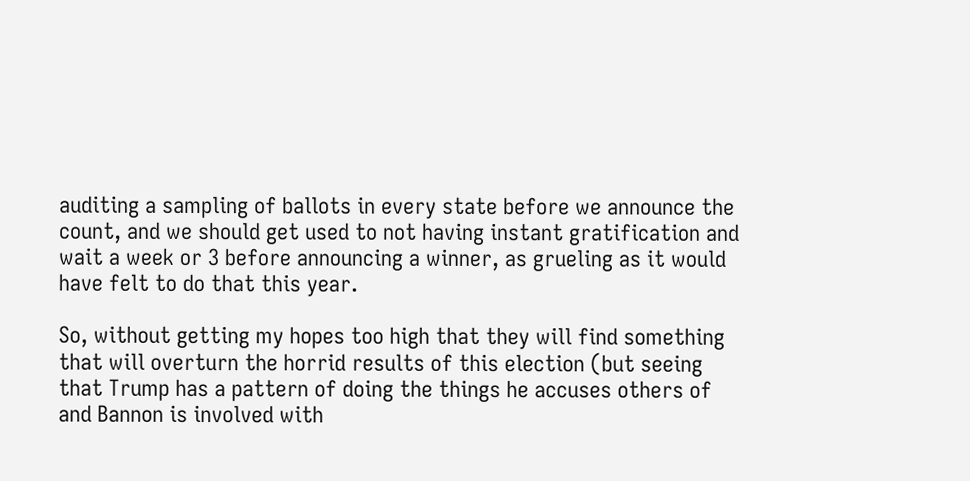auditing a sampling of ballots in every state before we announce the count, and we should get used to not having instant gratification and wait a week or 3 before announcing a winner, as grueling as it would have felt to do that this year.

So, without getting my hopes too high that they will find something that will overturn the horrid results of this election (but seeing that Trump has a pattern of doing the things he accuses others of and Bannon is involved with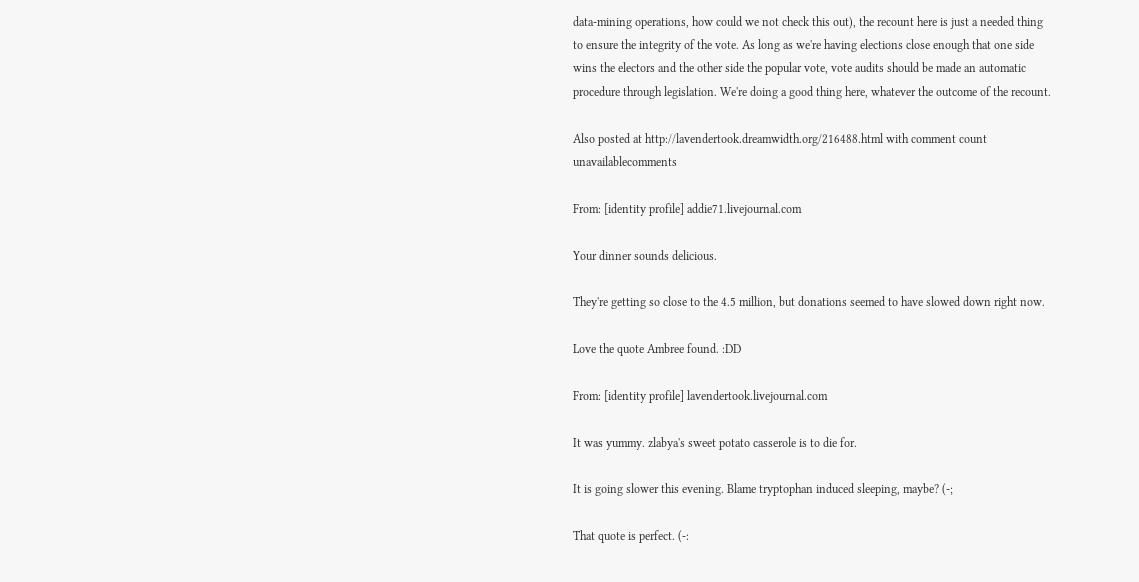data-mining operations, how could we not check this out), the recount here is just a needed thing to ensure the integrity of the vote. As long as we're having elections close enough that one side wins the electors and the other side the popular vote, vote audits should be made an automatic procedure through legislation. We're doing a good thing here, whatever the outcome of the recount.

Also posted at http://lavendertook.dreamwidth.org/216488.html with comment count unavailablecomments

From: [identity profile] addie71.livejournal.com

Your dinner sounds delicious.

They're getting so close to the 4.5 million, but donations seemed to have slowed down right now.

Love the quote Ambree found. :DD

From: [identity profile] lavendertook.livejournal.com

It was yummy. zlabya's sweet potato casserole is to die for.

It is going slower this evening. Blame tryptophan induced sleeping, maybe? (-;

That quote is perfect. (-: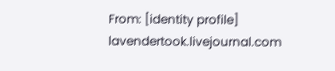From: [identity profile] lavendertook.livejournal.com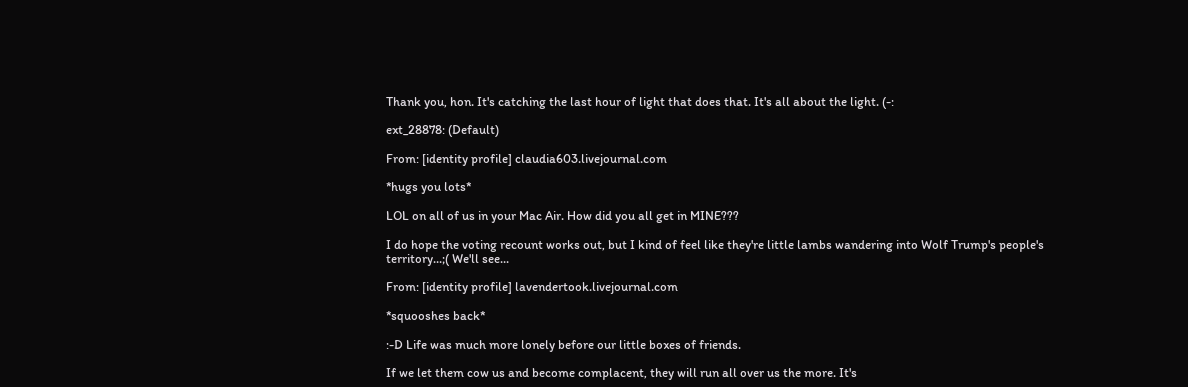Thank you, hon. It's catching the last hour of light that does that. It's all about the light. (-:

ext_28878: (Default)

From: [identity profile] claudia603.livejournal.com

*hugs you lots*

LOL on all of us in your Mac Air. How did you all get in MINE???

I do hope the voting recount works out, but I kind of feel like they're little lambs wandering into Wolf Trump's people's territory...;( We'll see...

From: [identity profile] lavendertook.livejournal.com

*squooshes back*

:-D Life was much more lonely before our little boxes of friends.

If we let them cow us and become complacent, they will run all over us the more. It's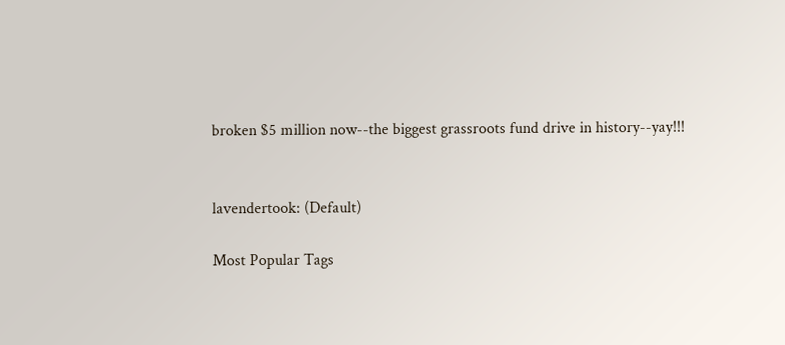broken $5 million now--the biggest grassroots fund drive in history--yay!!!


lavendertook: (Default)

Most Popular Tags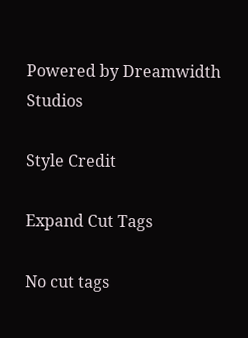Powered by Dreamwidth Studios

Style Credit

Expand Cut Tags

No cut tags